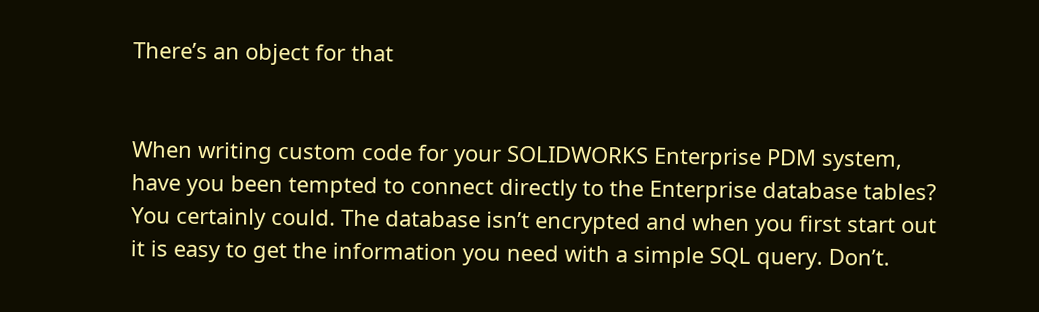There’s an object for that


When writing custom code for your SOLIDWORKS Enterprise PDM system, have you been tempted to connect directly to the Enterprise database tables? You certainly could. The database isn’t encrypted and when you first start out it is easy to get the information you need with a simple SQL query. Don’t.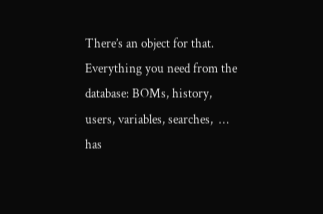There’s an object for that. Everything you need from the database: BOMs, history, users, variables, searches,  … has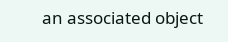an associated object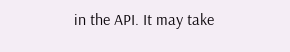in the API. It may take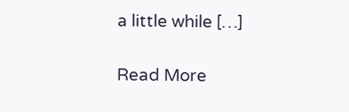a little while […]

Read More